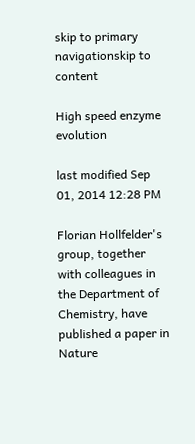skip to primary navigationskip to content

High speed enzyme evolution

last modified Sep 01, 2014 12:28 PM

Florian Hollfelder's group, together with colleagues in the Department of Chemistry, have published a paper in Nature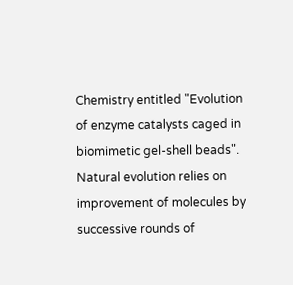Chemistry entitled "Evolution of enzyme catalysts caged in biomimetic gel-shell beads". Natural evolution relies on improvement of molecules by successive rounds of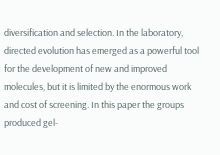diversification and selection. In the laboratory, directed evolution has emerged as a powerful tool for the development of new and improved molecules, but it is limited by the enormous work and cost of screening. In this paper the groups produced gel-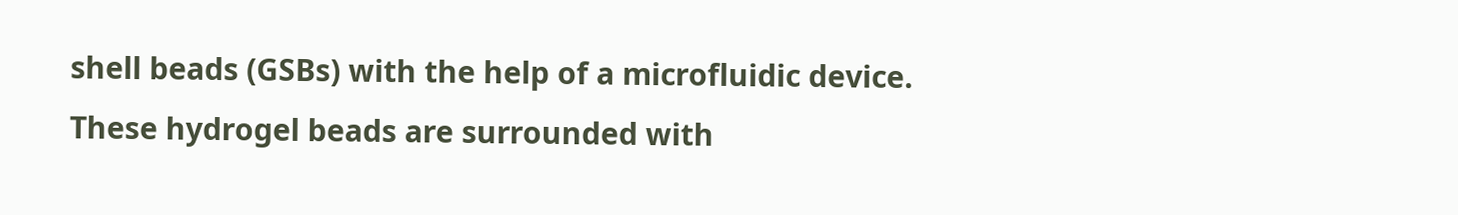shell beads (GSBs) with the help of a microfluidic device. These hydrogel beads are surrounded with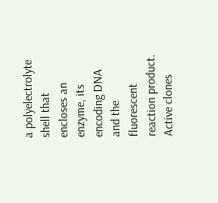a polyelectrolyte shell that encloses an enzyme, its encoding DNA and the fluorescent reaction product. Active clones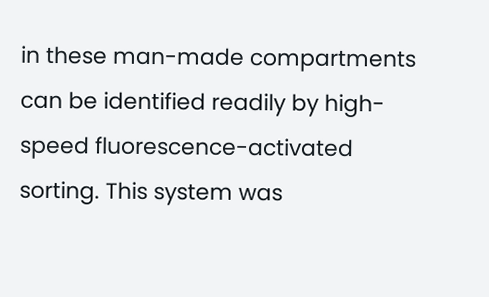in these man-made compartments can be identified readily by high-speed fluorescence-activated sorting. This system was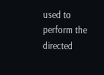used to perform the directed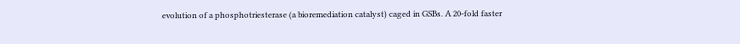evolution of a phosphotriesterase (a bioremediation catalyst) caged in GSBs. A 20-fold faster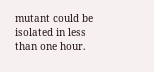mutant could be isolated in less than one hour.